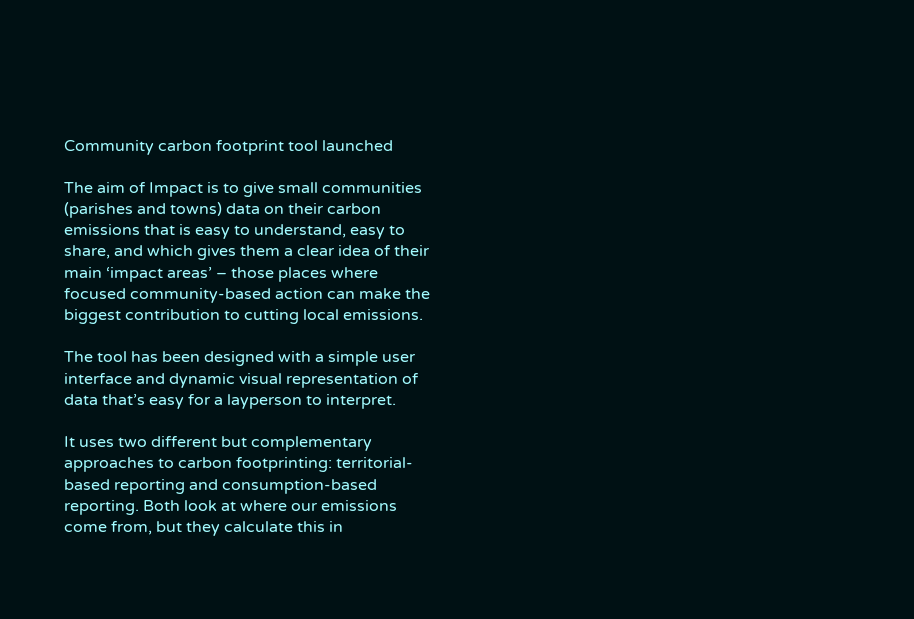Community carbon footprint tool launched

The aim of Impact is to give small communities (parishes and towns) data on their carbon emissions that is easy to understand, easy to share, and which gives them a clear idea of their main ‘impact areas’ – those places where focused community-based action can make the biggest contribution to cutting local emissions.

The tool has been designed with a simple user interface and dynamic visual representation of data that’s easy for a layperson to interpret.

It uses two different but complementary approaches to carbon footprinting: territorial-based reporting and consumption-based reporting. Both look at where our emissions come from, but they calculate this in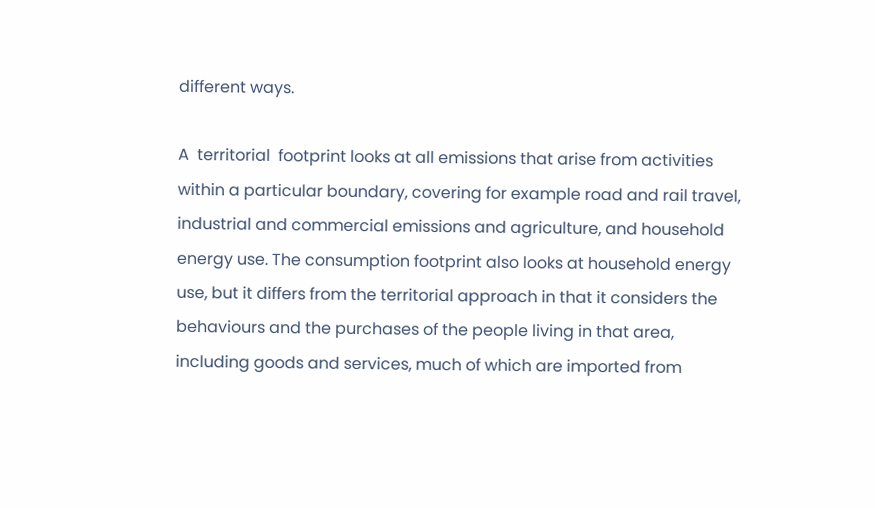different ways.

A  territorial  footprint looks at all emissions that arise from activities within a particular boundary, covering for example road and rail travel, industrial and commercial emissions and agriculture, and household energy use. The consumption footprint also looks at household energy use, but it differs from the territorial approach in that it considers the behaviours and the purchases of the people living in that area, including goods and services, much of which are imported from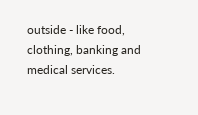outside - like food, clothing, banking and medical services.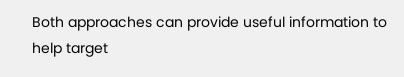Both approaches can provide useful information to help target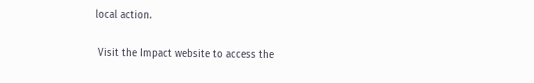local action.

 Visit the Impact website to access the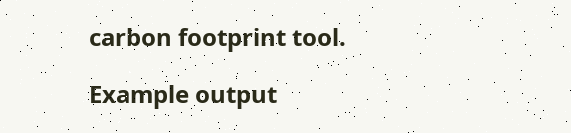carbon footprint tool.

Example output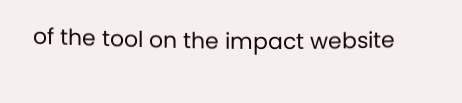of the tool on the impact website